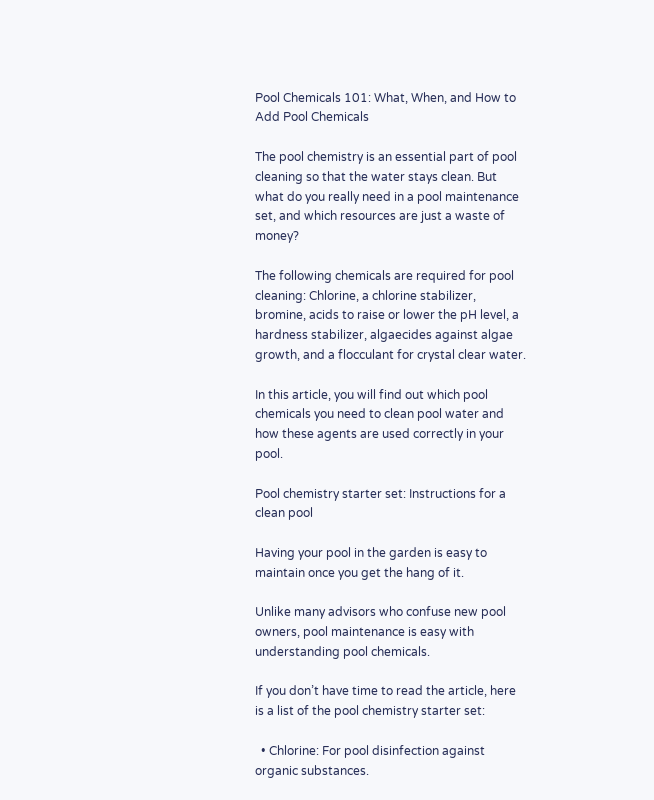Pool Chemicals 101: What, When, and How to Add Pool Chemicals

The pool chemistry is an essential part of pool cleaning so that the water stays clean. But what do you really need in a pool maintenance set, and which resources are just a waste of money?

The following chemicals are required for pool cleaning: Chlorine, a chlorine stabilizer, bromine, acids to raise or lower the pH level, a hardness stabilizer, algaecides against algae growth, and a flocculant for crystal clear water.

In this article, you will find out which pool chemicals you need to clean pool water and how these agents are used correctly in your pool.

Pool chemistry starter set: Instructions for a clean pool

Having your pool in the garden is easy to maintain once you get the hang of it.

Unlike many advisors who confuse new pool owners, pool maintenance is easy with understanding pool chemicals.

If you don’t have time to read the article, here is a list of the pool chemistry starter set:

  • Chlorine: For pool disinfection against organic substances.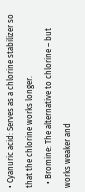• Cyanuric acid: Serves as a chlorine stabilizer so that the chlorine works longer.
  • Bromine: The alternative to chlorine – but works weaker and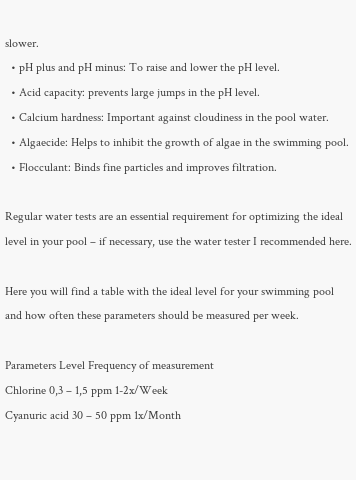slower.
  • pH plus and pH minus: To raise and lower the pH level.
  • Acid capacity: prevents large jumps in the pH level.
  • Calcium hardness: Important against cloudiness in the pool water.
  • Algaecide: Helps to inhibit the growth of algae in the swimming pool.
  • Flocculant: Binds fine particles and improves filtration.

Regular water tests are an essential requirement for optimizing the ideal level in your pool – if necessary, use the water tester I recommended here.

Here you will find a table with the ideal level for your swimming pool and how often these parameters should be measured per week.

Parameters Level Frequency of measurement
Chlorine 0,3 – 1,5 ppm 1-2x/Week
Cyanuric acid 30 – 50 ppm 1x/Month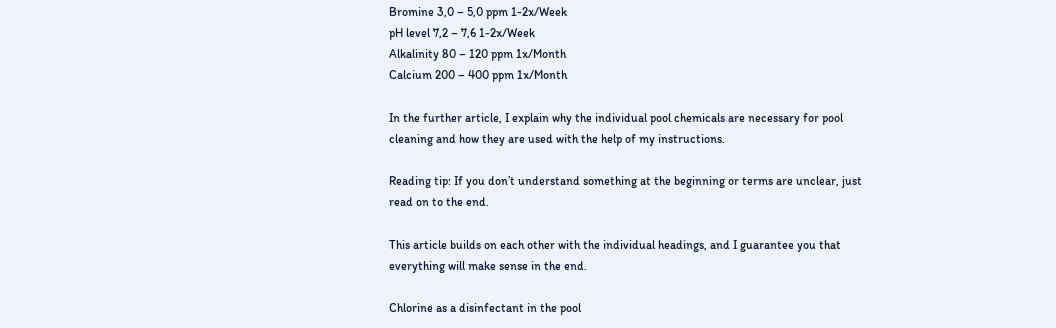Bromine 3,0 – 5,0 ppm 1-2x/Week
pH level 7,2 – 7,6 1-2x/Week
Alkalinity 80 – 120 ppm 1x/Month
Calcium 200 – 400 ppm 1x/Month

In the further article, I explain why the individual pool chemicals are necessary for pool cleaning and how they are used with the help of my instructions.

Reading tip: If you don’t understand something at the beginning or terms are unclear, just read on to the end.

This article builds on each other with the individual headings, and I guarantee you that everything will make sense in the end.

Chlorine as a disinfectant in the pool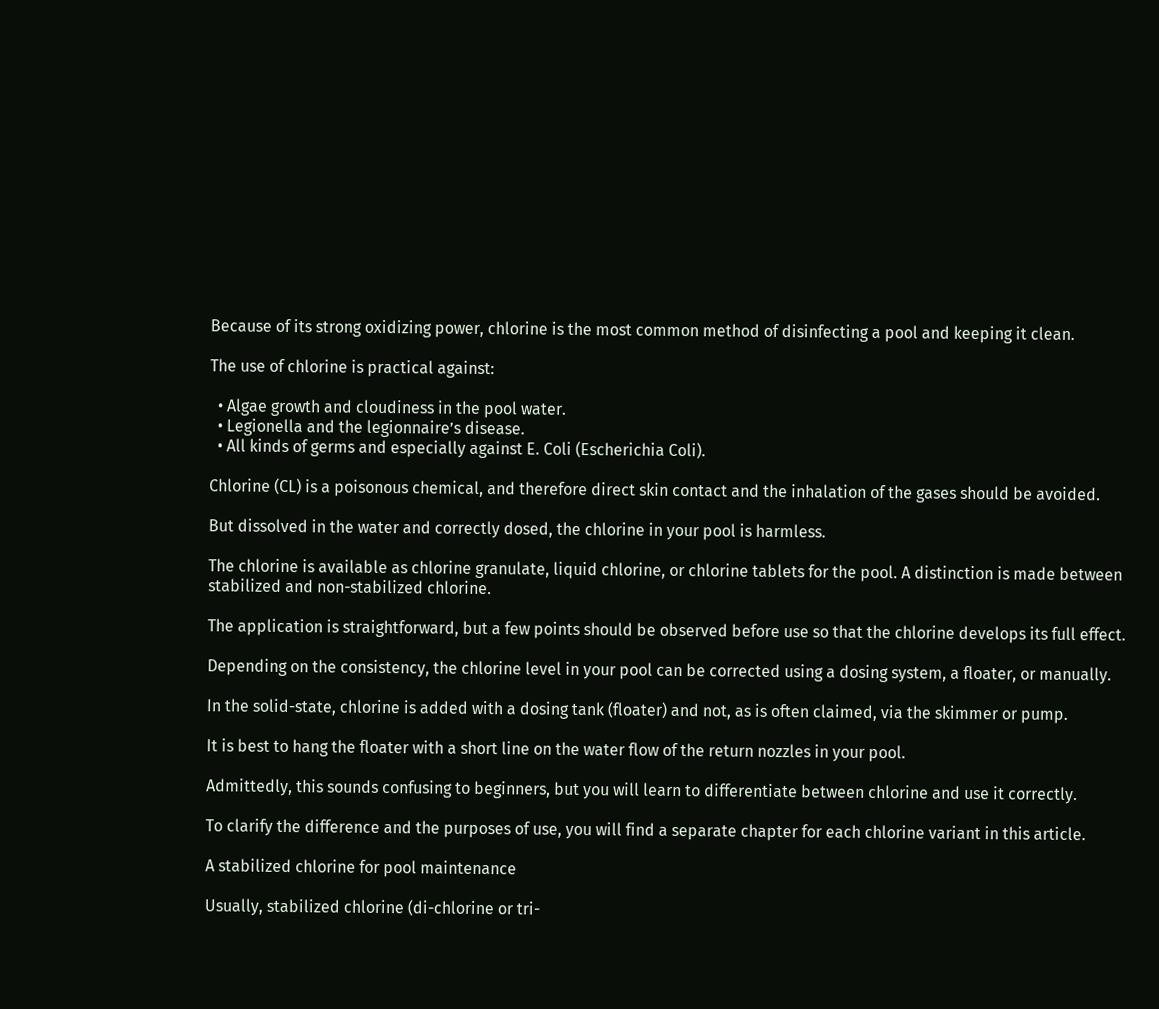Because of its strong oxidizing power, chlorine is the most common method of disinfecting a pool and keeping it clean.

The use of chlorine is practical against:

  • Algae growth and cloudiness in the pool water.
  • Legionella and the legionnaire’s disease.
  • All kinds of germs and especially against E. Coli (Escherichia Coli).

Chlorine (CL) is a poisonous chemical, and therefore direct skin contact and the inhalation of the gases should be avoided.

But dissolved in the water and correctly dosed, the chlorine in your pool is harmless.

The chlorine is available as chlorine granulate, liquid chlorine, or chlorine tablets for the pool. A distinction is made between stabilized and non-stabilized chlorine.

The application is straightforward, but a few points should be observed before use so that the chlorine develops its full effect.

Depending on the consistency, the chlorine level in your pool can be corrected using a dosing system, a floater, or manually.

In the solid-state, chlorine is added with a dosing tank (floater) and not, as is often claimed, via the skimmer or pump.

It is best to hang the floater with a short line on the water flow of the return nozzles in your pool.

Admittedly, this sounds confusing to beginners, but you will learn to differentiate between chlorine and use it correctly.

To clarify the difference and the purposes of use, you will find a separate chapter for each chlorine variant in this article.

A stabilized chlorine for pool maintenance

Usually, stabilized chlorine (di-chlorine or tri-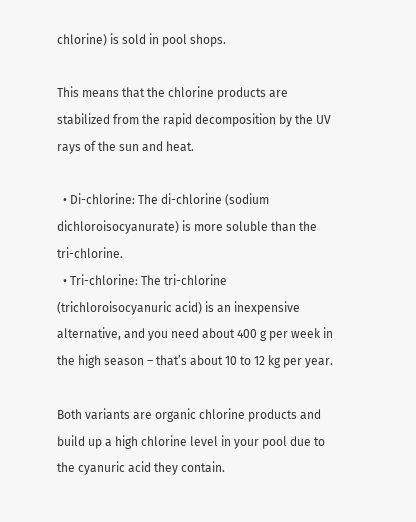chlorine) is sold in pool shops.

This means that the chlorine products are stabilized from the rapid decomposition by the UV rays of the sun and heat.

  • Di-chlorine: The di-chlorine (sodium dichloroisocyanurate) is more soluble than the tri-chlorine.
  • Tri-chlorine: The tri-chlorine (trichloroisocyanuric acid) is an inexpensive alternative, and you need about 400 g per week in the high season – that’s about 10 to 12 kg per year.

Both variants are organic chlorine products and build up a high chlorine level in your pool due to the cyanuric acid they contain.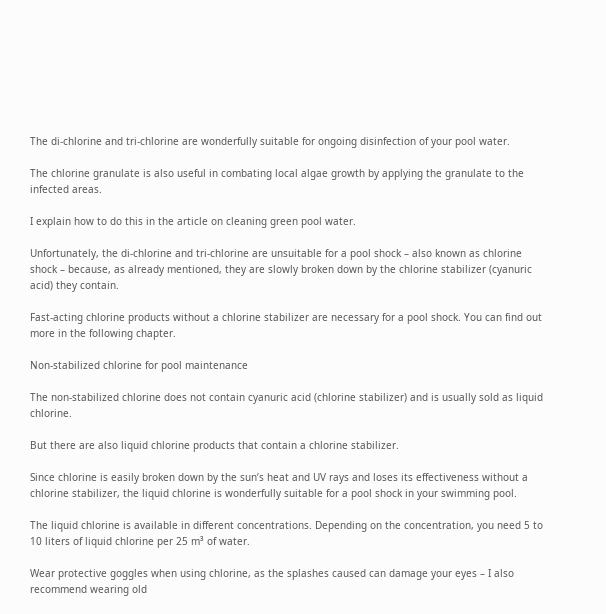The di-chlorine and tri-chlorine are wonderfully suitable for ongoing disinfection of your pool water.

The chlorine granulate is also useful in combating local algae growth by applying the granulate to the infected areas.

I explain how to do this in the article on cleaning green pool water.

Unfortunately, the di-chlorine and tri-chlorine are unsuitable for a pool shock – also known as chlorine shock – because, as already mentioned, they are slowly broken down by the chlorine stabilizer (cyanuric acid) they contain.

Fast-acting chlorine products without a chlorine stabilizer are necessary for a pool shock. You can find out more in the following chapter.

Non-stabilized chlorine for pool maintenance

The non-stabilized chlorine does not contain cyanuric acid (chlorine stabilizer) and is usually sold as liquid chlorine.

But there are also liquid chlorine products that contain a chlorine stabilizer.

Since chlorine is easily broken down by the sun’s heat and UV rays and loses its effectiveness without a chlorine stabilizer, the liquid chlorine is wonderfully suitable for a pool shock in your swimming pool.

The liquid chlorine is available in different concentrations. Depending on the concentration, you need 5 to 10 liters of liquid chlorine per 25 m³ of water.

Wear protective goggles when using chlorine, as the splashes caused can damage your eyes – I also recommend wearing old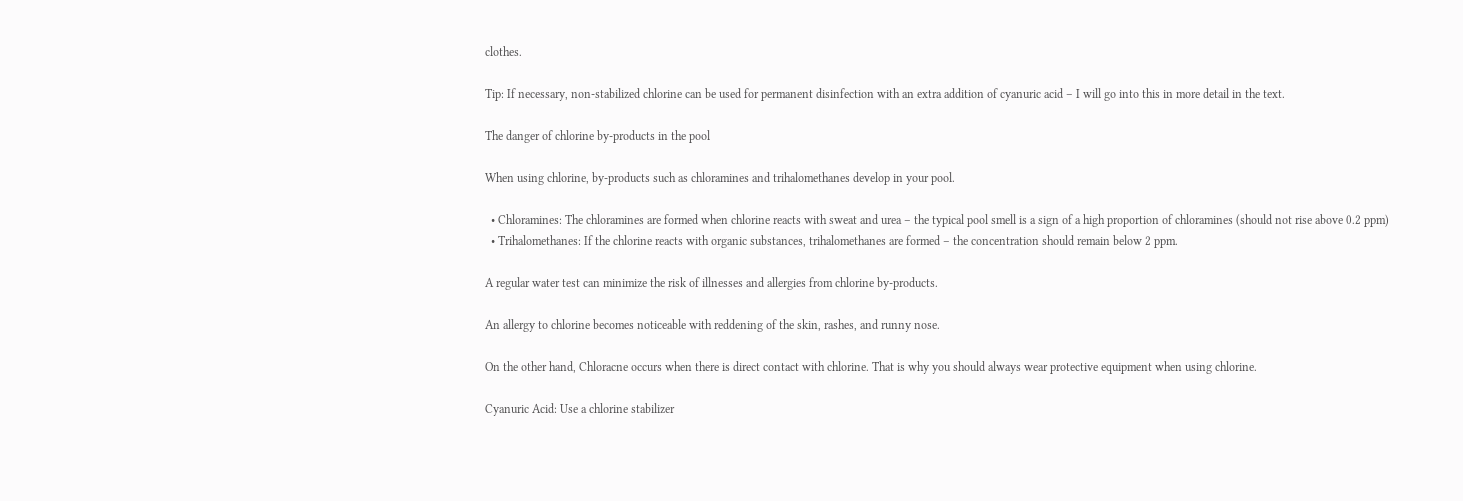clothes.

Tip: If necessary, non-stabilized chlorine can be used for permanent disinfection with an extra addition of cyanuric acid – I will go into this in more detail in the text.

The danger of chlorine by-products in the pool

When using chlorine, by-products such as chloramines and trihalomethanes develop in your pool.

  • Chloramines: The chloramines are formed when chlorine reacts with sweat and urea – the typical pool smell is a sign of a high proportion of chloramines (should not rise above 0.2 ppm)
  • Trihalomethanes: If the chlorine reacts with organic substances, trihalomethanes are formed – the concentration should remain below 2 ppm.

A regular water test can minimize the risk of illnesses and allergies from chlorine by-products.

An allergy to chlorine becomes noticeable with reddening of the skin, rashes, and runny nose.

On the other hand, Chloracne occurs when there is direct contact with chlorine. That is why you should always wear protective equipment when using chlorine.

Cyanuric Acid: Use a chlorine stabilizer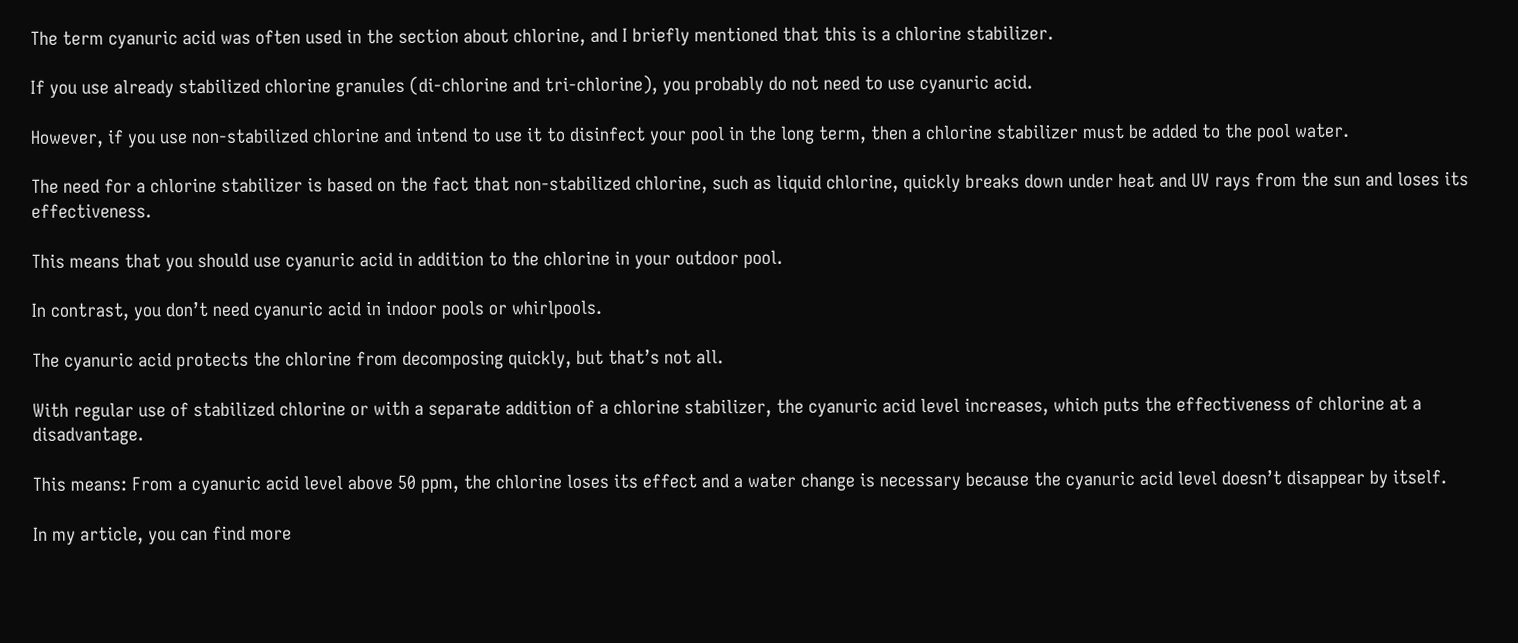The term cyanuric acid was often used in the section about chlorine, and I briefly mentioned that this is a chlorine stabilizer.

If you use already stabilized chlorine granules (di-chlorine and tri-chlorine), you probably do not need to use cyanuric acid.

However, if you use non-stabilized chlorine and intend to use it to disinfect your pool in the long term, then a chlorine stabilizer must be added to the pool water.

The need for a chlorine stabilizer is based on the fact that non-stabilized chlorine, such as liquid chlorine, quickly breaks down under heat and UV rays from the sun and loses its effectiveness.

This means that you should use cyanuric acid in addition to the chlorine in your outdoor pool.

In contrast, you don’t need cyanuric acid in indoor pools or whirlpools.

The cyanuric acid protects the chlorine from decomposing quickly, but that’s not all.

With regular use of stabilized chlorine or with a separate addition of a chlorine stabilizer, the cyanuric acid level increases, which puts the effectiveness of chlorine at a disadvantage.

This means: From a cyanuric acid level above 50 ppm, the chlorine loses its effect and a water change is necessary because the cyanuric acid level doesn’t disappear by itself.

In my article, you can find more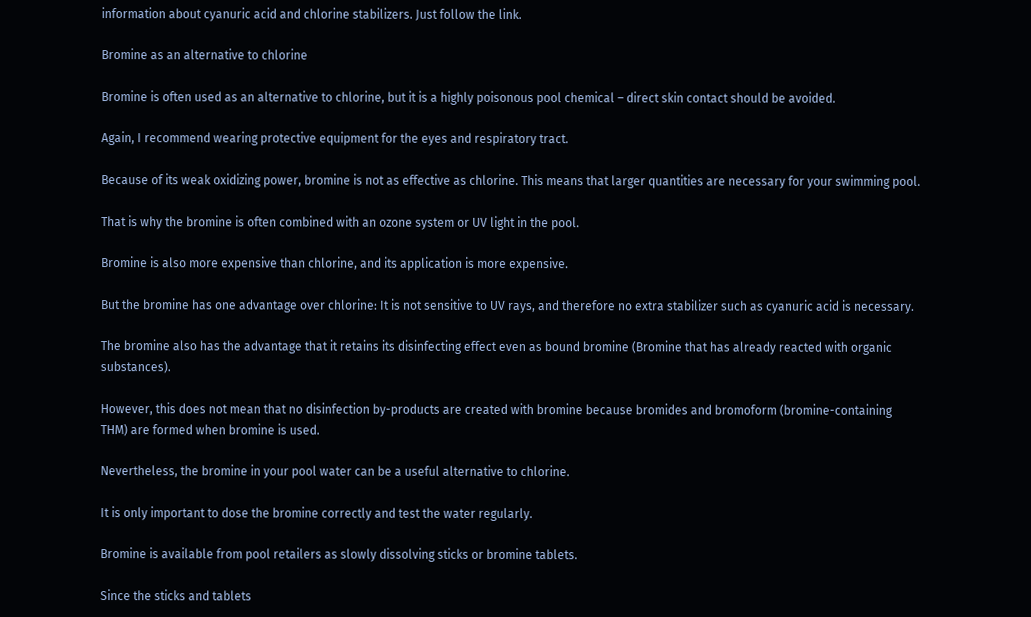information about cyanuric acid and chlorine stabilizers. Just follow the link.

Bromine as an alternative to chlorine

Bromine is often used as an alternative to chlorine, but it is a highly poisonous pool chemical – direct skin contact should be avoided.

Again, I recommend wearing protective equipment for the eyes and respiratory tract.

Because of its weak oxidizing power, bromine is not as effective as chlorine. This means that larger quantities are necessary for your swimming pool.

That is why the bromine is often combined with an ozone system or UV light in the pool.

Bromine is also more expensive than chlorine, and its application is more expensive.

But the bromine has one advantage over chlorine: It is not sensitive to UV rays, and therefore no extra stabilizer such as cyanuric acid is necessary.

The bromine also has the advantage that it retains its disinfecting effect even as bound bromine (Bromine that has already reacted with organic substances).

However, this does not mean that no disinfection by-products are created with bromine because bromides and bromoform (bromine-containing THM) are formed when bromine is used.

Nevertheless, the bromine in your pool water can be a useful alternative to chlorine.

It is only important to dose the bromine correctly and test the water regularly.

Bromine is available from pool retailers as slowly dissolving sticks or bromine tablets.

Since the sticks and tablets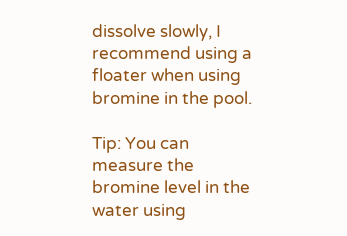dissolve slowly, I recommend using a floater when using bromine in the pool.

Tip: You can measure the bromine level in the water using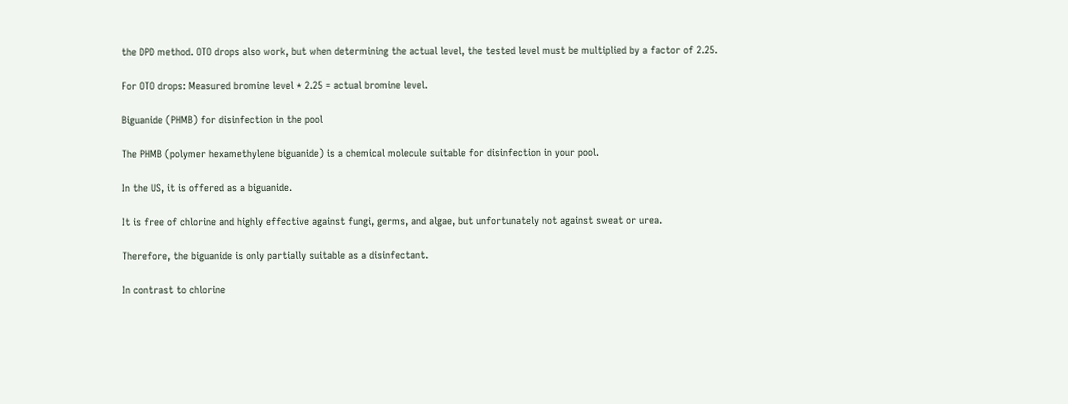the DPD method. OTO drops also work, but when determining the actual level, the tested level must be multiplied by a factor of 2.25.

For OTO drops: Measured bromine level * 2.25 = actual bromine level.

Biguanide (PHMB) for disinfection in the pool

The PHMB (polymer hexamethylene biguanide) is a chemical molecule suitable for disinfection in your pool.

In the US, it is offered as a biguanide.

It is free of chlorine and highly effective against fungi, germs, and algae, but unfortunately not against sweat or urea.

Therefore, the biguanide is only partially suitable as a disinfectant.

In contrast to chlorine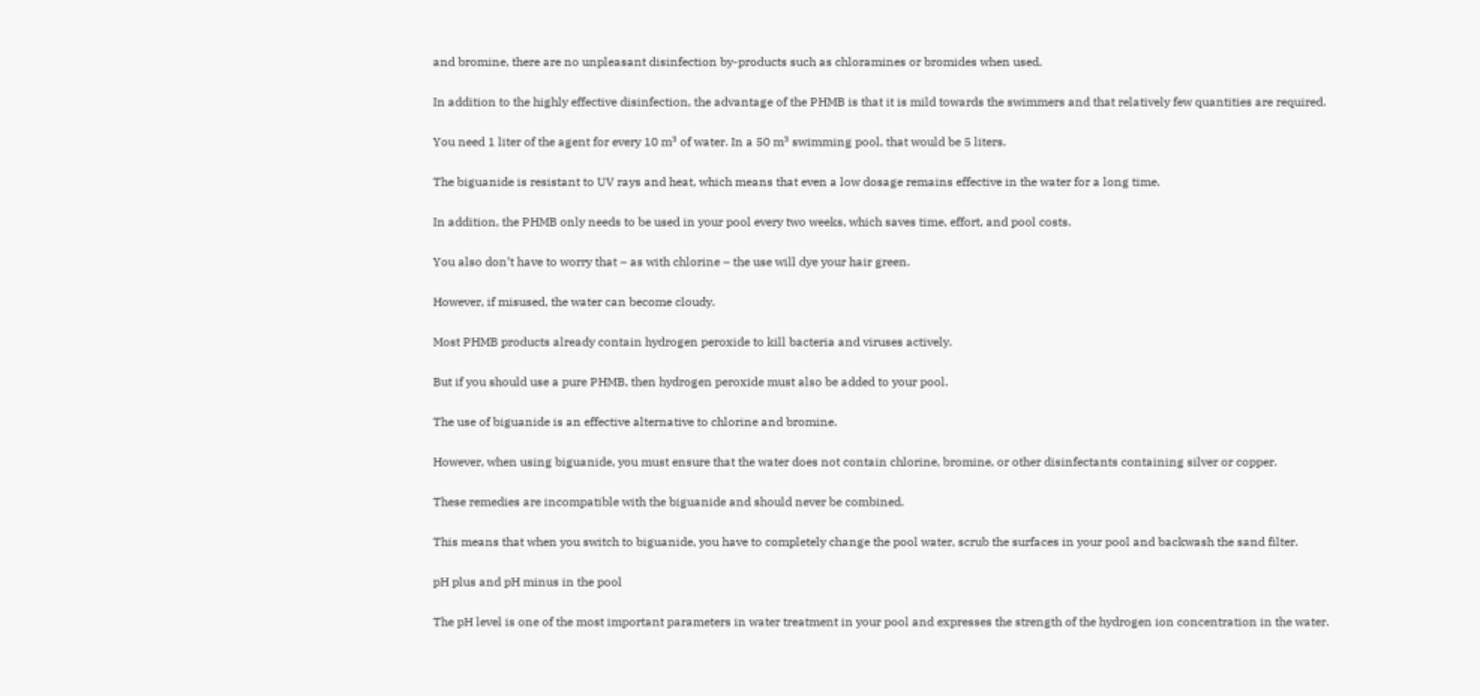and bromine, there are no unpleasant disinfection by-products such as chloramines or bromides when used.

In addition to the highly effective disinfection, the advantage of the PHMB is that it is mild towards the swimmers and that relatively few quantities are required.

You need 1 liter of the agent for every 10 m³ of water. In a 50 m³ swimming pool, that would be 5 liters.

The biguanide is resistant to UV rays and heat, which means that even a low dosage remains effective in the water for a long time.

In addition, the PHMB only needs to be used in your pool every two weeks, which saves time, effort, and pool costs.

You also don’t have to worry that – as with chlorine – the use will dye your hair green.

However, if misused, the water can become cloudy.

Most PHMB products already contain hydrogen peroxide to kill bacteria and viruses actively.

But if you should use a pure PHMB, then hydrogen peroxide must also be added to your pool.

The use of biguanide is an effective alternative to chlorine and bromine.

However, when using biguanide, you must ensure that the water does not contain chlorine, bromine, or other disinfectants containing silver or copper.

These remedies are incompatible with the biguanide and should never be combined.

This means that when you switch to biguanide, you have to completely change the pool water, scrub the surfaces in your pool and backwash the sand filter.

pH plus and pH minus in the pool

The pH level is one of the most important parameters in water treatment in your pool and expresses the strength of the hydrogen ion concentration in the water.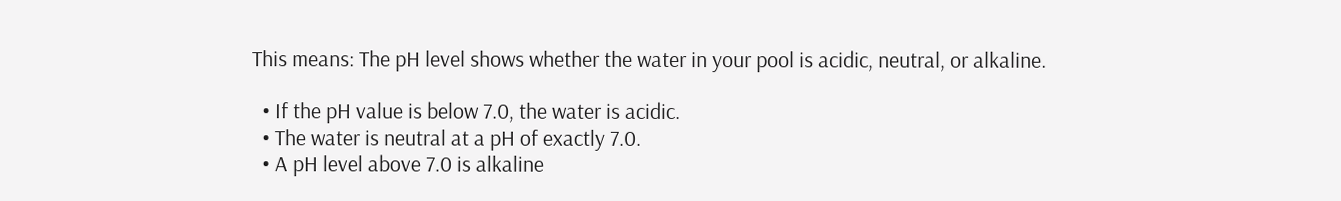This means: The pH level shows whether the water in your pool is acidic, neutral, or alkaline.

  • If the pH value is below 7.0, the water is acidic.
  • The water is neutral at a pH of exactly 7.0.
  • A pH level above 7.0 is alkaline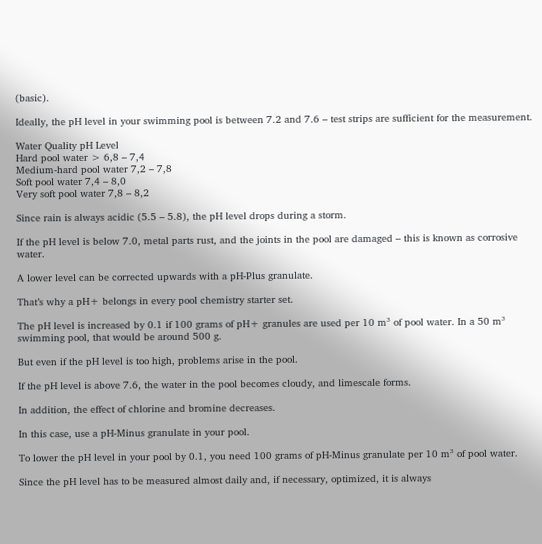(basic).

Ideally, the pH level in your swimming pool is between 7.2 and 7.6 – test strips are sufficient for the measurement.

Water Quality pH Level
Hard pool water > 6,8 – 7,4
Medium-hard pool water 7,2 – 7,8
Soft pool water 7,4 – 8,0
Very soft pool water 7,8 – 8,2

Since rain is always acidic (5.5 – 5.8), the pH level drops during a storm.

If the pH level is below 7.0, metal parts rust, and the joints in the pool are damaged – this is known as corrosive water.

A lower level can be corrected upwards with a pH-Plus granulate.

That’s why a pH+ belongs in every pool chemistry starter set.

The pH level is increased by 0.1 if 100 grams of pH+ granules are used per 10 m³ of pool water. In a 50 m³ swimming pool, that would be around 500 g.

But even if the pH level is too high, problems arise in the pool.

If the pH level is above 7.6, the water in the pool becomes cloudy, and limescale forms.

In addition, the effect of chlorine and bromine decreases.

In this case, use a pH-Minus granulate in your pool.

To lower the pH level in your pool by 0.1, you need 100 grams of pH-Minus granulate per 10 m³ of pool water.

Since the pH level has to be measured almost daily and, if necessary, optimized, it is always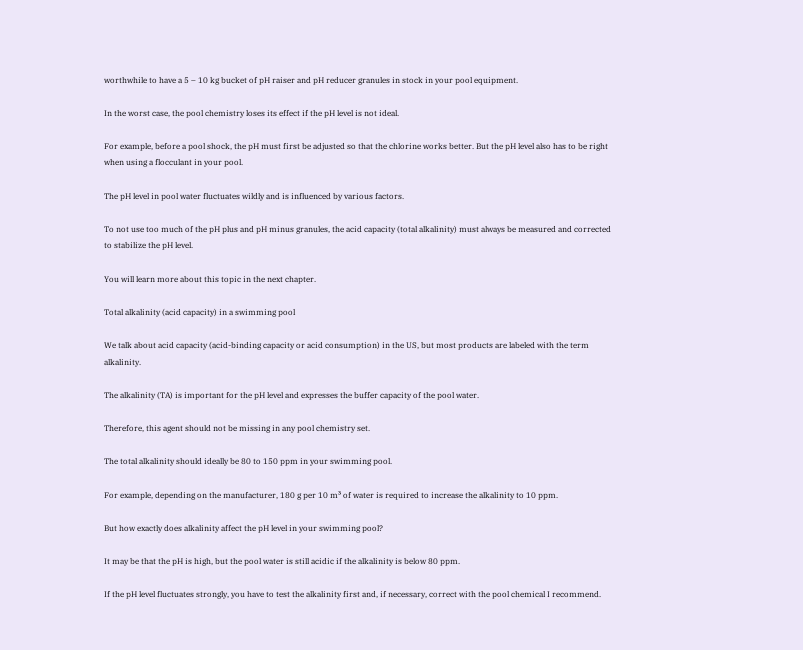worthwhile to have a 5 – 10 kg bucket of pH raiser and pH reducer granules in stock in your pool equipment.

In the worst case, the pool chemistry loses its effect if the pH level is not ideal.

For example, before a pool shock, the pH must first be adjusted so that the chlorine works better. But the pH level also has to be right when using a flocculant in your pool.

The pH level in pool water fluctuates wildly and is influenced by various factors.

To not use too much of the pH plus and pH minus granules, the acid capacity (total alkalinity) must always be measured and corrected to stabilize the pH level.

You will learn more about this topic in the next chapter.

Total alkalinity (acid capacity) in a swimming pool

We talk about acid capacity (acid-binding capacity or acid consumption) in the US, but most products are labeled with the term alkalinity.

The alkalinity (TA) is important for the pH level and expresses the buffer capacity of the pool water.

Therefore, this agent should not be missing in any pool chemistry set.

The total alkalinity should ideally be 80 to 150 ppm in your swimming pool.

For example, depending on the manufacturer, 180 g per 10 m³ of water is required to increase the alkalinity to 10 ppm.

But how exactly does alkalinity affect the pH level in your swimming pool?

It may be that the pH is high, but the pool water is still acidic if the alkalinity is below 80 ppm.

If the pH level fluctuates strongly, you have to test the alkalinity first and, if necessary, correct with the pool chemical I recommend.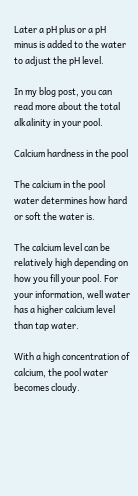Later a pH plus or a pH minus is added to the water to adjust the pH level.

In my blog post, you can read more about the total alkalinity in your pool.

Calcium hardness in the pool

The calcium in the pool water determines how hard or soft the water is.

The calcium level can be relatively high depending on how you fill your pool. For your information, well water has a higher calcium level than tap water.

With a high concentration of calcium, the pool water becomes cloudy.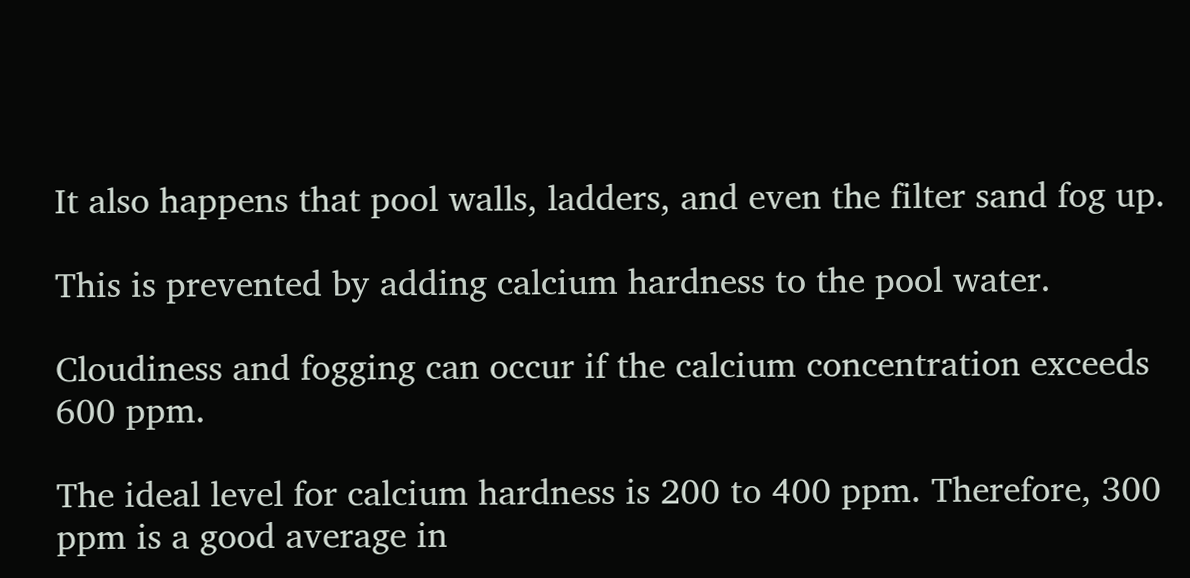It also happens that pool walls, ladders, and even the filter sand fog up.

This is prevented by adding calcium hardness to the pool water.

Cloudiness and fogging can occur if the calcium concentration exceeds 600 ppm.

The ideal level for calcium hardness is 200 to 400 ppm. Therefore, 300 ppm is a good average in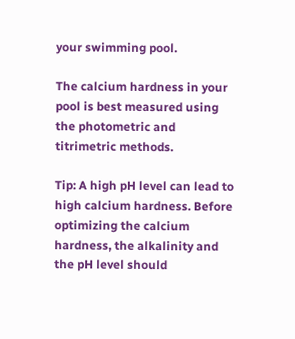your swimming pool.

The calcium hardness in your pool is best measured using the photometric and titrimetric methods.

Tip: A high pH level can lead to high calcium hardness. Before optimizing the calcium hardness, the alkalinity and the pH level should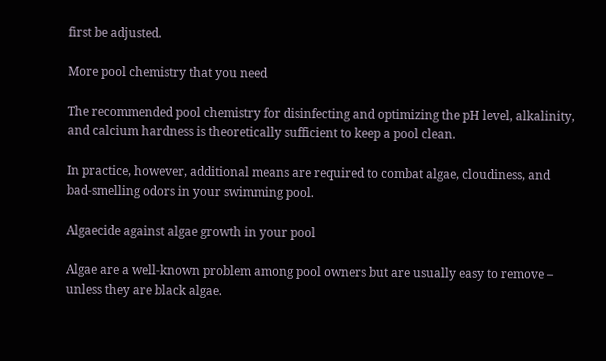first be adjusted.

More pool chemistry that you need

The recommended pool chemistry for disinfecting and optimizing the pH level, alkalinity, and calcium hardness is theoretically sufficient to keep a pool clean.

In practice, however, additional means are required to combat algae, cloudiness, and bad-smelling odors in your swimming pool.

Algaecide against algae growth in your pool

Algae are a well-known problem among pool owners but are usually easy to remove – unless they are black algae.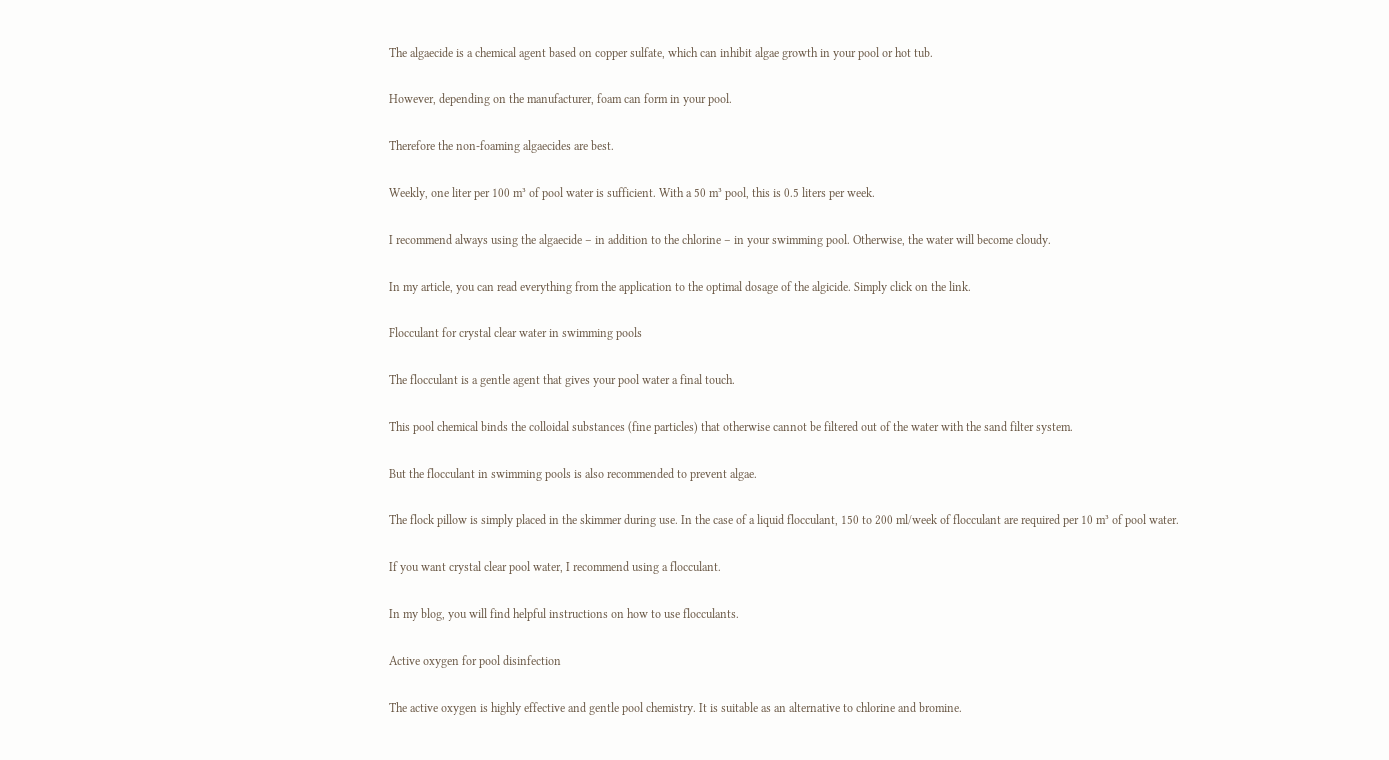The algaecide is a chemical agent based on copper sulfate, which can inhibit algae growth in your pool or hot tub.

However, depending on the manufacturer, foam can form in your pool.

Therefore the non-foaming algaecides are best.

Weekly, one liter per 100 m³ of pool water is sufficient. With a 50 m³ pool, this is 0.5 liters per week.

I recommend always using the algaecide – in addition to the chlorine – in your swimming pool. Otherwise, the water will become cloudy.

In my article, you can read everything from the application to the optimal dosage of the algicide. Simply click on the link.

Flocculant for crystal clear water in swimming pools

The flocculant is a gentle agent that gives your pool water a final touch.

This pool chemical binds the colloidal substances (fine particles) that otherwise cannot be filtered out of the water with the sand filter system.

But the flocculant in swimming pools is also recommended to prevent algae.

The flock pillow is simply placed in the skimmer during use. In the case of a liquid flocculant, 150 to 200 ml/week of flocculant are required per 10 m³ of pool water.

If you want crystal clear pool water, I recommend using a flocculant.

In my blog, you will find helpful instructions on how to use flocculants.

Active oxygen for pool disinfection

The active oxygen is highly effective and gentle pool chemistry. It is suitable as an alternative to chlorine and bromine.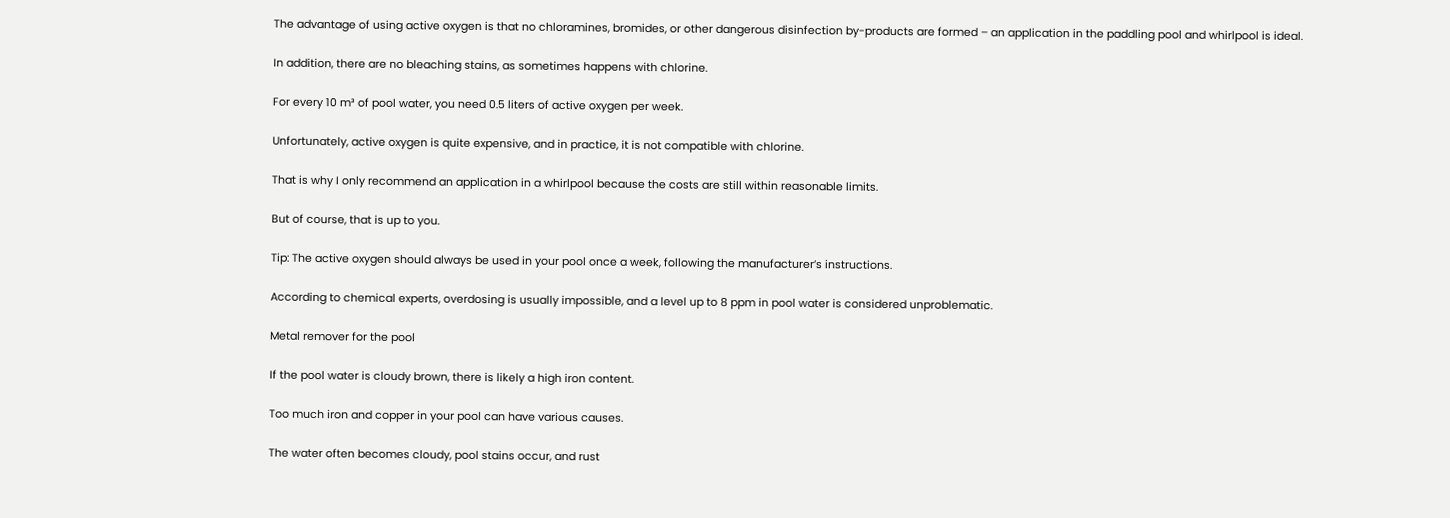The advantage of using active oxygen is that no chloramines, bromides, or other dangerous disinfection by-products are formed – an application in the paddling pool and whirlpool is ideal.

In addition, there are no bleaching stains, as sometimes happens with chlorine.

For every 10 m³ of pool water, you need 0.5 liters of active oxygen per week.

Unfortunately, active oxygen is quite expensive, and in practice, it is not compatible with chlorine.

That is why I only recommend an application in a whirlpool because the costs are still within reasonable limits.

But of course, that is up to you.

Tip: The active oxygen should always be used in your pool once a week, following the manufacturer’s instructions.

According to chemical experts, overdosing is usually impossible, and a level up to 8 ppm in pool water is considered unproblematic.

Metal remover for the pool

If the pool water is cloudy brown, there is likely a high iron content.

Too much iron and copper in your pool can have various causes.

The water often becomes cloudy, pool stains occur, and rust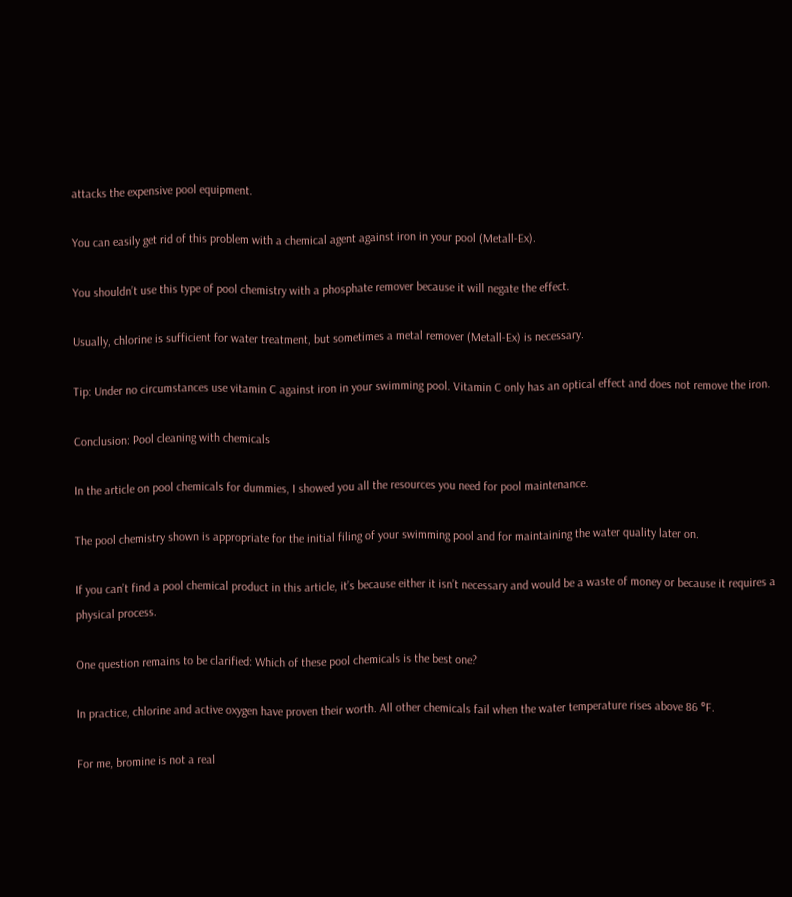attacks the expensive pool equipment.

You can easily get rid of this problem with a chemical agent against iron in your pool (Metall-Ex).

You shouldn’t use this type of pool chemistry with a phosphate remover because it will negate the effect.

Usually, chlorine is sufficient for water treatment, but sometimes a metal remover (Metall-Ex) is necessary.

Tip: Under no circumstances use vitamin C against iron in your swimming pool. Vitamin C only has an optical effect and does not remove the iron.

Conclusion: Pool cleaning with chemicals

In the article on pool chemicals for dummies, I showed you all the resources you need for pool maintenance.

The pool chemistry shown is appropriate for the initial filing of your swimming pool and for maintaining the water quality later on.

If you can’t find a pool chemical product in this article, it’s because either it isn’t necessary and would be a waste of money or because it requires a physical process.

One question remains to be clarified: Which of these pool chemicals is the best one?

In practice, chlorine and active oxygen have proven their worth. All other chemicals fail when the water temperature rises above 86 °F.

For me, bromine is not a real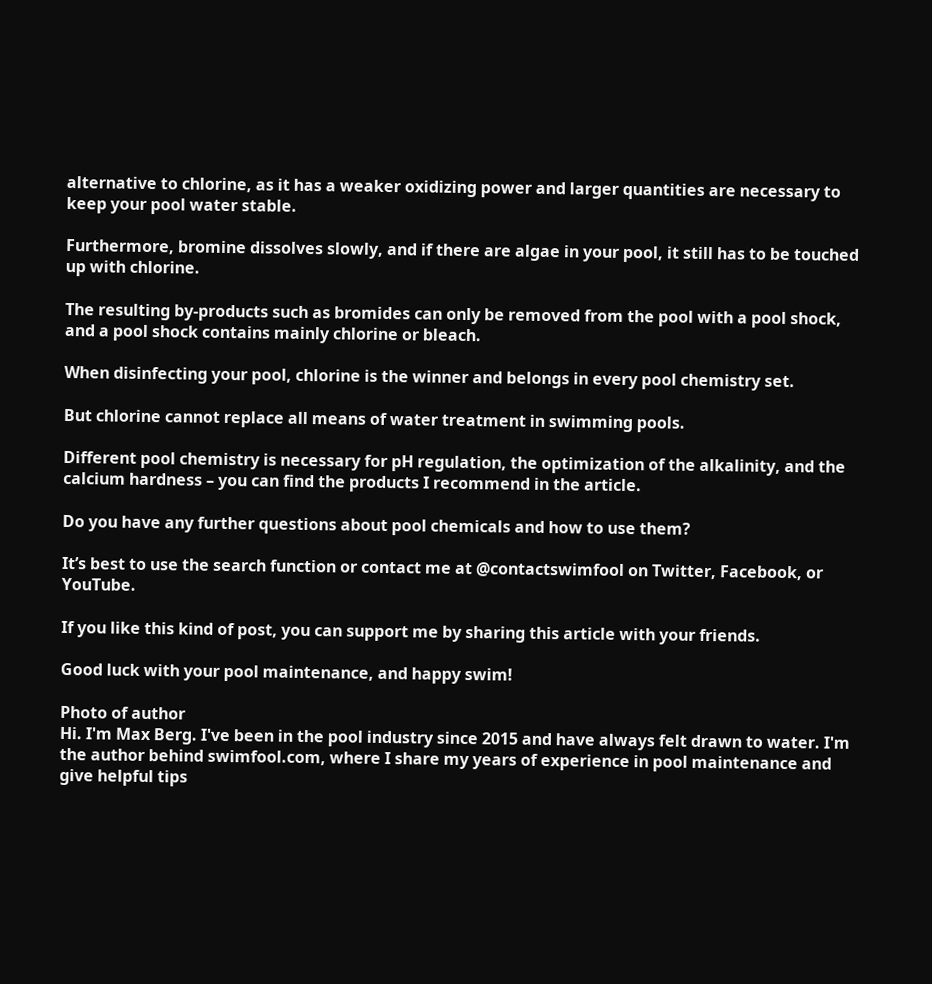alternative to chlorine, as it has a weaker oxidizing power and larger quantities are necessary to keep your pool water stable.

Furthermore, bromine dissolves slowly, and if there are algae in your pool, it still has to be touched up with chlorine.

The resulting by-products such as bromides can only be removed from the pool with a pool shock, and a pool shock contains mainly chlorine or bleach.

When disinfecting your pool, chlorine is the winner and belongs in every pool chemistry set.

But chlorine cannot replace all means of water treatment in swimming pools.

Different pool chemistry is necessary for pH regulation, the optimization of the alkalinity, and the calcium hardness – you can find the products I recommend in the article.

Do you have any further questions about pool chemicals and how to use them?

It’s best to use the search function or contact me at @contactswimfool on Twitter, Facebook, or YouTube.

If you like this kind of post, you can support me by sharing this article with your friends.

Good luck with your pool maintenance, and happy swim!

Photo of author
Hi. I'm Max Berg. I've been in the pool industry since 2015 and have always felt drawn to water. I'm the author behind swimfool.com, where I share my years of experience in pool maintenance and give helpful tips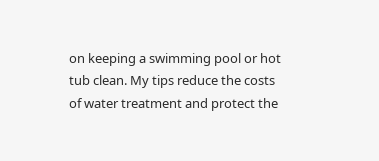on keeping a swimming pool or hot tub clean. My tips reduce the costs of water treatment and protect the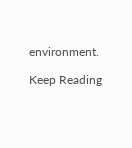environment.

Keep Reading